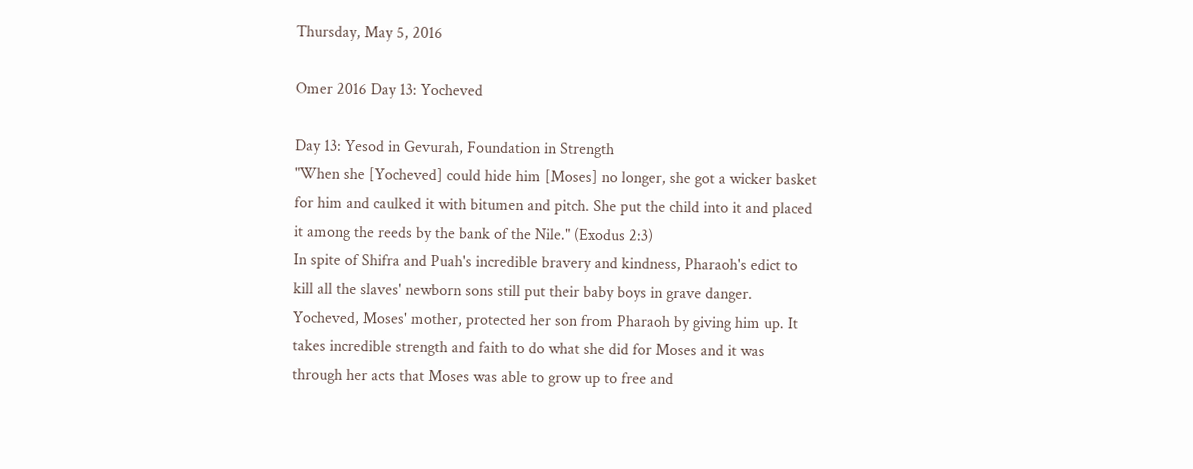Thursday, May 5, 2016

Omer 2016 Day 13: Yocheved

Day 13: Yesod in Gevurah, Foundation in Strength
"When she [Yocheved] could hide him [Moses] no longer, she got a wicker basket for him and caulked it with bitumen and pitch. She put the child into it and placed it among the reeds by the bank of the Nile." (Exodus 2:3)
In spite of Shifra and Puah's incredible bravery and kindness, Pharaoh's edict to kill all the slaves' newborn sons still put their baby boys in grave danger. Yocheved, Moses' mother, protected her son from Pharaoh by giving him up. It takes incredible strength and faith to do what she did for Moses and it was through her acts that Moses was able to grow up to free and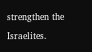strengthen the Israelites.